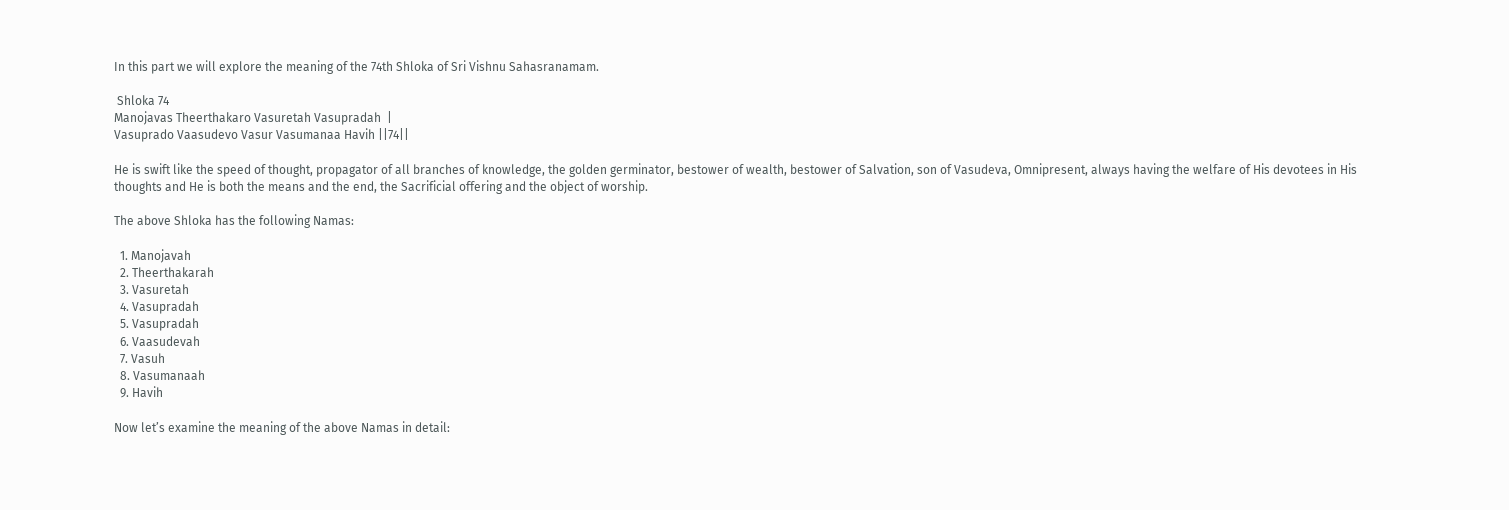In this part we will explore the meaning of the 74th Shloka of Sri Vishnu Sahasranamam.

 Shloka 74
Manojavas Theerthakaro Vasuretah Vasupradah  |
Vasuprado Vaasudevo Vasur Vasumanaa Havih ||74||

He is swift like the speed of thought, propagator of all branches of knowledge, the golden germinator, bestower of wealth, bestower of Salvation, son of Vasudeva, Omnipresent, always having the welfare of His devotees in His thoughts and He is both the means and the end, the Sacrificial offering and the object of worship.

The above Shloka has the following Namas:

  1. Manojavah
  2. Theerthakarah
  3. Vasuretah
  4. Vasupradah
  5. Vasupradah
  6. Vaasudevah
  7. Vasuh
  8. Vasumanaah
  9. Havih

Now let’s examine the meaning of the above Namas in detail: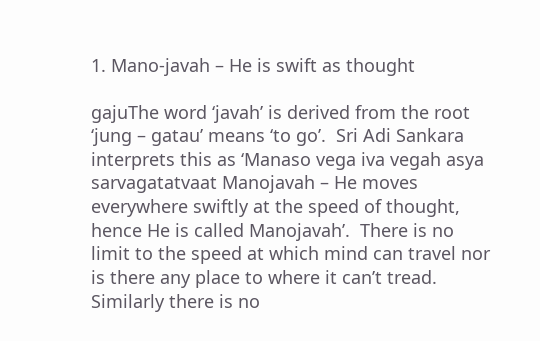1. Mano-javah – He is swift as thought

gajuThe word ‘javah’ is derived from the root ‘jung – gatau’ means ‘to go’.  Sri Adi Sankara interprets this as ‘Manaso vega iva vegah asya sarvagatatvaat Manojavah – He moves everywhere swiftly at the speed of thought, hence He is called Manojavah’.  There is no limit to the speed at which mind can travel nor is there any place to where it can’t tread. Similarly there is no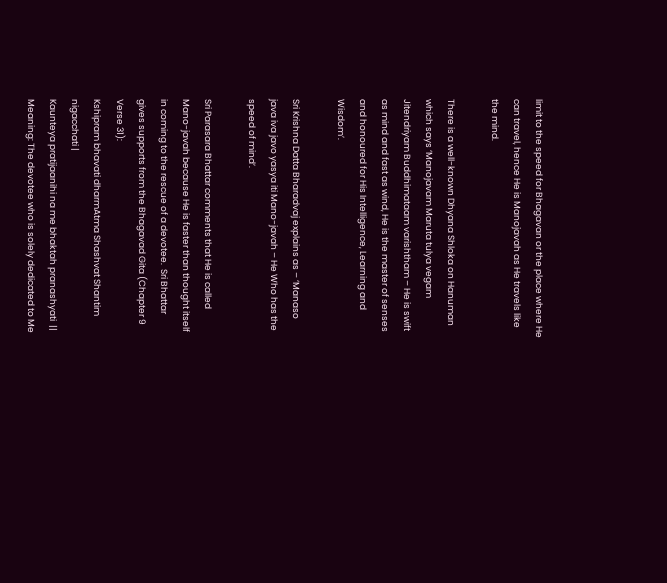limit to the speed for Bhagavan or the place where He can travel, hence He is Manojavah as He travels like the mind.

There is a well-known Dhyana Shloka on Hanuman which says ‘Manojavam Maruta tulya vegam Jitendriyam Buddhimataam varishtham – He is swift as mind and fast as wind, He is the master of senses and honoured for His Intelligence, Learning and Wisdom’.

Sri Krishna Datta Bharadvaj explains as – ‘Manaso java iva javo yasya iti Mano-javah – He Who has the speed of mind’.

Sri Parasara Bhattar comments that He is called Mano-javah because He is faster than thought itself in coming to the rescue of a devotee.  Sri Bhattar gives supports from the Bhagavad Gita (Chapter 9 Verse 31):
Kshipram bhavati dharmAtma Shashvat Shantim nigacchati |
Kaunteya pratijaanihi na me bhaktah pranashyati  ||
Meaning: The devotee who is solely dedicated to Me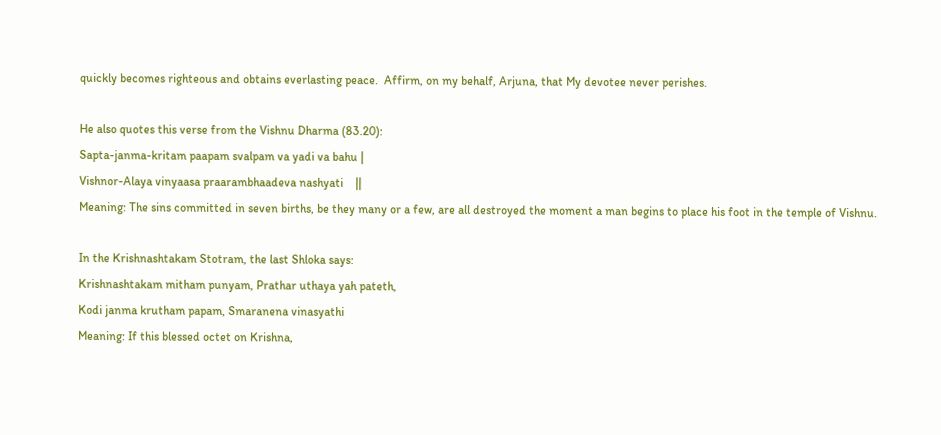quickly becomes righteous and obtains everlasting peace.  Affirm, on my behalf, Arjuna, that My devotee never perishes.

He also quotes this verse from the Vishnu Dharma (83.20):
Sapta-janma-kritam paapam svalpam va yadi va bahu |
Vishnor-Alaya vinyaasa praarambhaadeva nashyati    ||
Meaning: The sins committed in seven births, be they many or a few, are all destroyed the moment a man begins to place his foot in the temple of Vishnu.

In the Krishnashtakam Stotram, the last Shloka says:
Krishnashtakam mitham punyam, Prathar uthaya yah pateth,
Kodi janma krutham papam, Smaranena vinasyathi
Meaning: If this blessed octet on Krishna,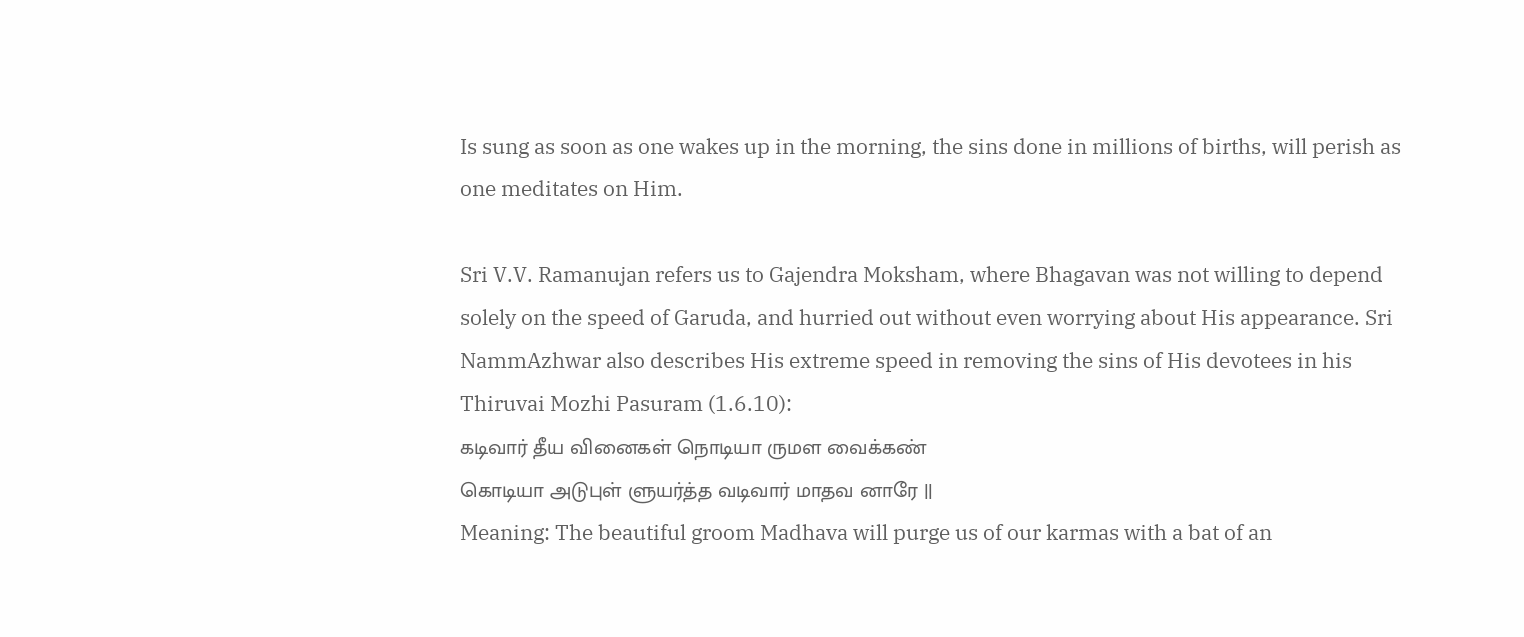Is sung as soon as one wakes up in the morning, the sins done in millions of births, will perish as one meditates on Him.

Sri V.V. Ramanujan refers us to Gajendra Moksham, where Bhagavan was not willing to depend solely on the speed of Garuda, and hurried out without even worrying about His appearance. Sri NammAzhwar also describes His extreme speed in removing the sins of His devotees in his Thiruvai Mozhi Pasuram (1.6.10):
கடிவார் தீய வினைகள் நொடியா ருமள வைக்கண்
கொடியா அடுபுள் ளுயர்த்த வடிவார் மாதவ னாரே ||
Meaning: The beautiful groom Madhava will purge us of our karmas with a bat of an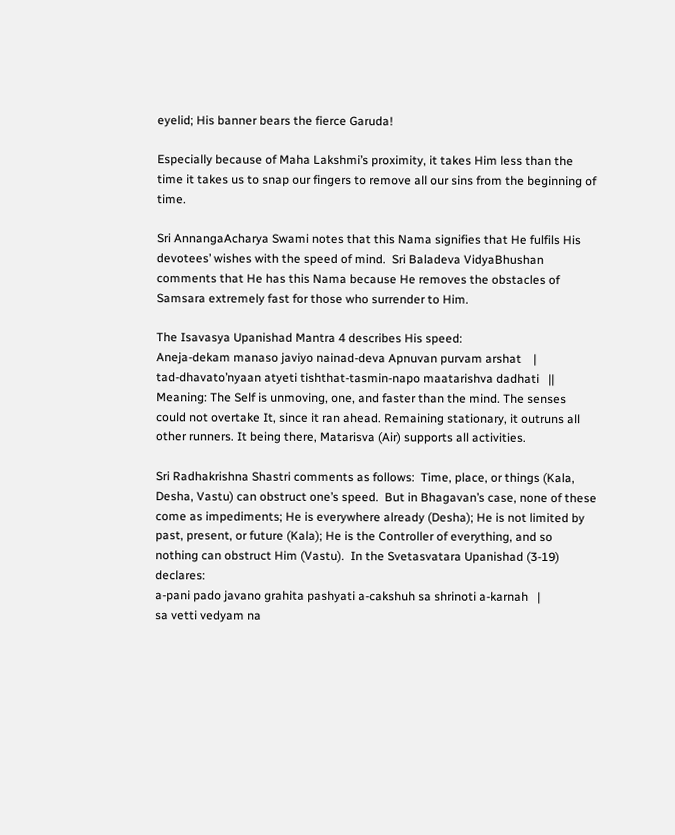eyelid; His banner bears the fierce Garuda!

Especially because of Maha Lakshmi’s proximity, it takes Him less than the time it takes us to snap our fingers to remove all our sins from the beginning of time.

Sri AnnangaAcharya Swami notes that this Nama signifies that He fulfils His devotees’ wishes with the speed of mind.  Sri Baladeva VidyaBhushan comments that He has this Nama because He removes the obstacles of Samsara extremely fast for those who surrender to Him.

The Isavasya Upanishad Mantra 4 describes His speed:
Aneja-dekam manaso javiyo nainad-deva Apnuvan purvam arshat    |
tad-dhavato’nyaan atyeti tishthat-tasmin-napo maatarishva dadhati   ||
Meaning: The Self is unmoving, one, and faster than the mind. The senses could not overtake It, since it ran ahead. Remaining stationary, it outruns all other runners. It being there, Matarisva (Air) supports all activities.

Sri Radhakrishna Shastri comments as follows:  Time, place, or things (Kala, Desha, Vastu) can obstruct one’s speed.  But in Bhagavan’s case, none of these come as impediments; He is everywhere already (Desha); He is not limited by past, present, or future (Kala); He is the Controller of everything, and so nothing can obstruct Him (Vastu).  In the Svetasvatara Upanishad (3-19) declares:
a-pani pado javano grahita pashyati a-cakshuh sa shrinoti a-karnah   |
sa vetti vedyam na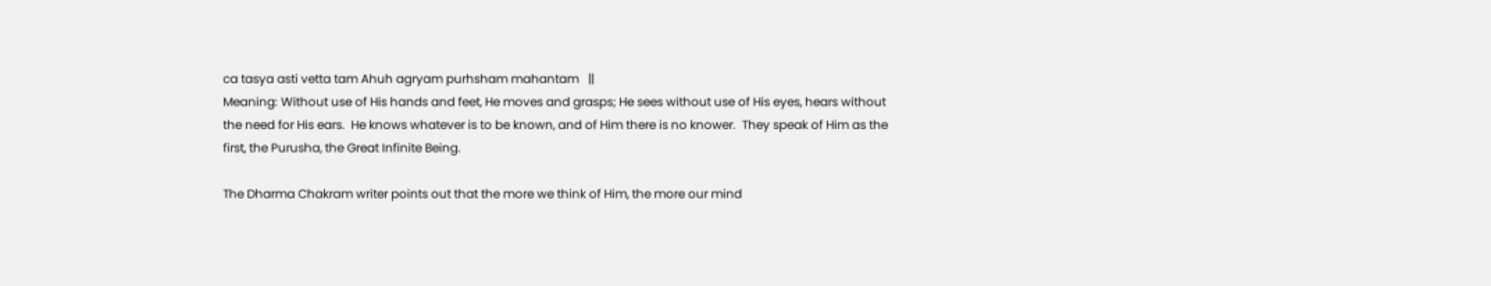ca tasya asti vetta tam Ahuh agryam purhsham mahantam   ||
Meaning: Without use of His hands and feet, He moves and grasps; He sees without use of His eyes, hears without the need for His ears.  He knows whatever is to be known, and of Him there is no knower.  They speak of Him as the first, the Purusha, the Great Infinite Being.

The Dharma Chakram writer points out that the more we think of Him, the more our mind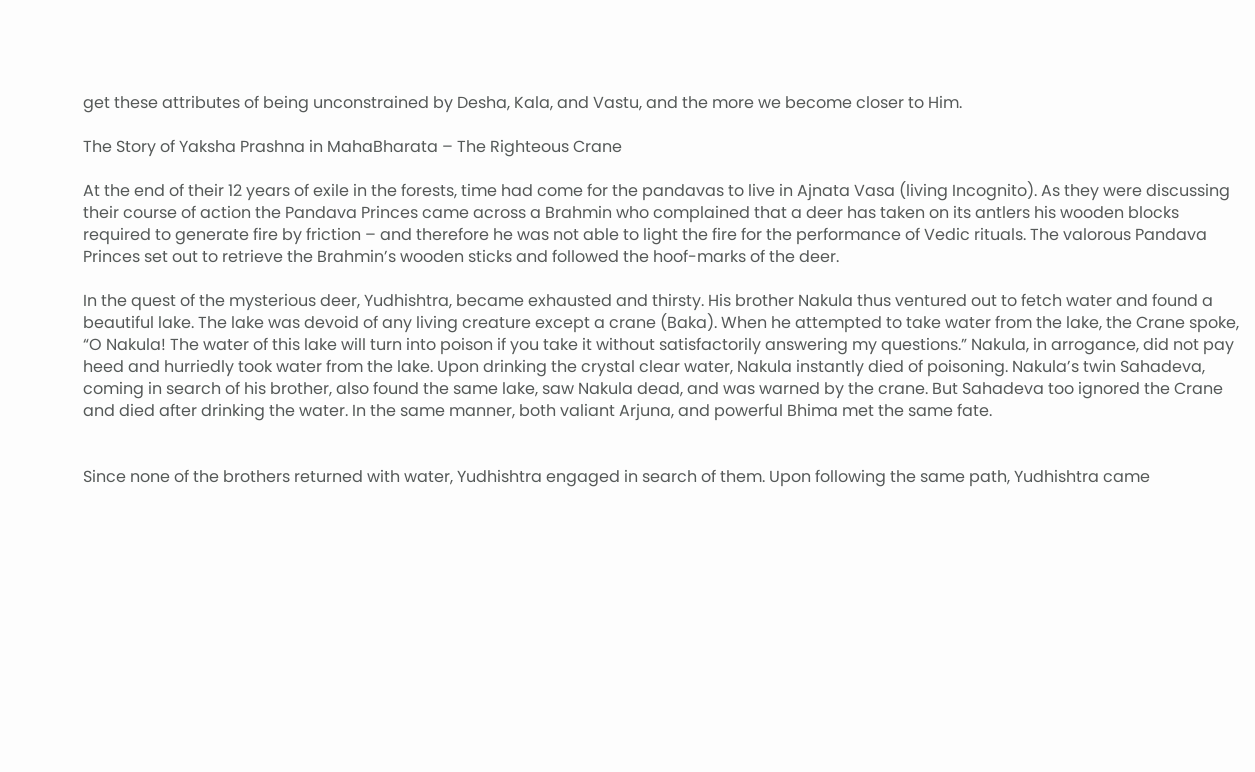get these attributes of being unconstrained by Desha, Kala, and Vastu, and the more we become closer to Him.

The Story of Yaksha Prashna in MahaBharata – The Righteous Crane

At the end of their 12 years of exile in the forests, time had come for the pandavas to live in Ajnata Vasa (living Incognito). As they were discussing their course of action the Pandava Princes came across a Brahmin who complained that a deer has taken on its antlers his wooden blocks required to generate fire by friction – and therefore he was not able to light the fire for the performance of Vedic rituals. The valorous Pandava Princes set out to retrieve the Brahmin’s wooden sticks and followed the hoof-marks of the deer.

In the quest of the mysterious deer, Yudhishtra, became exhausted and thirsty. His brother Nakula thus ventured out to fetch water and found a beautiful lake. The lake was devoid of any living creature except a crane (Baka). When he attempted to take water from the lake, the Crane spoke, “O Nakula! The water of this lake will turn into poison if you take it without satisfactorily answering my questions.” Nakula, in arrogance, did not pay heed and hurriedly took water from the lake. Upon drinking the crystal clear water, Nakula instantly died of poisoning. Nakula’s twin Sahadeva, coming in search of his brother, also found the same lake, saw Nakula dead, and was warned by the crane. But Sahadeva too ignored the Crane and died after drinking the water. In the same manner, both valiant Arjuna, and powerful Bhima met the same fate.


Since none of the brothers returned with water, Yudhishtra engaged in search of them. Upon following the same path, Yudhishtra came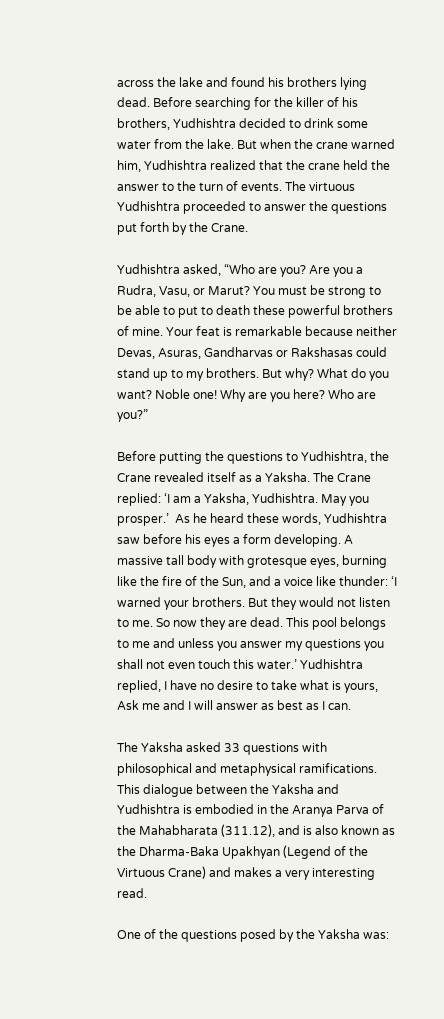across the lake and found his brothers lying dead. Before searching for the killer of his brothers, Yudhishtra decided to drink some water from the lake. But when the crane warned him, Yudhishtra realized that the crane held the answer to the turn of events. The virtuous Yudhishtra proceeded to answer the questions put forth by the Crane.

Yudhishtra asked, “Who are you? Are you a Rudra, Vasu, or Marut? You must be strong to be able to put to death these powerful brothers of mine. Your feat is remarkable because neither Devas, Asuras, Gandharvas or Rakshasas could stand up to my brothers. But why? What do you want? Noble one! Why are you here? Who are you?”

Before putting the questions to Yudhishtra, the Crane revealed itself as a Yaksha. The Crane replied: ‘I am a Yaksha, Yudhishtra. May you prosper.’  As he heard these words, Yudhishtra saw before his eyes a form developing. A massive tall body with grotesque eyes, burning like the fire of the Sun, and a voice like thunder: ‘I warned your brothers. But they would not listen to me. So now they are dead. This pool belongs to me and unless you answer my questions you shall not even touch this water.’ Yudhishtra replied, I have no desire to take what is yours, Ask me and I will answer as best as I can.

The Yaksha asked 33 questions with philosophical and metaphysical ramifications. This dialogue between the Yaksha and Yudhishtra is embodied in the Aranya Parva of the Mahabharata (311.12), and is also known as the Dharma-Baka Upakhyan (Legend of the Virtuous Crane) and makes a very interesting read.

One of the questions posed by the Yaksha was: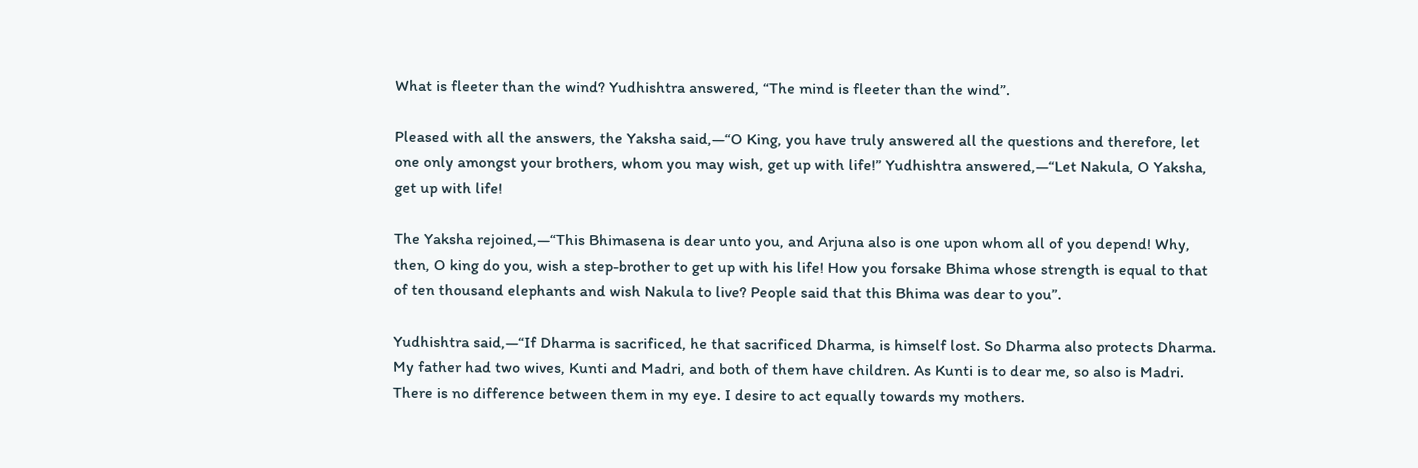What is fleeter than the wind? Yudhishtra answered, “The mind is fleeter than the wind”.

Pleased with all the answers, the Yaksha said,—“O King, you have truly answered all the questions and therefore, let one only amongst your brothers, whom you may wish, get up with life!” Yudhishtra answered,—“Let Nakula, O Yaksha, get up with life!

The Yaksha rejoined,—“This Bhimasena is dear unto you, and Arjuna also is one upon whom all of you depend! Why, then, O king do you, wish a step-brother to get up with his life! How you forsake Bhima whose strength is equal to that of ten thousand elephants and wish Nakula to live? People said that this Bhima was dear to you”.

Yudhishtra said,—“If Dharma is sacrificed, he that sacrificed Dharma, is himself lost. So Dharma also protects Dharma. My father had two wives, Kunti and Madri, and both of them have children. As Kunti is to dear me, so also is Madri. There is no difference between them in my eye. I desire to act equally towards my mothers.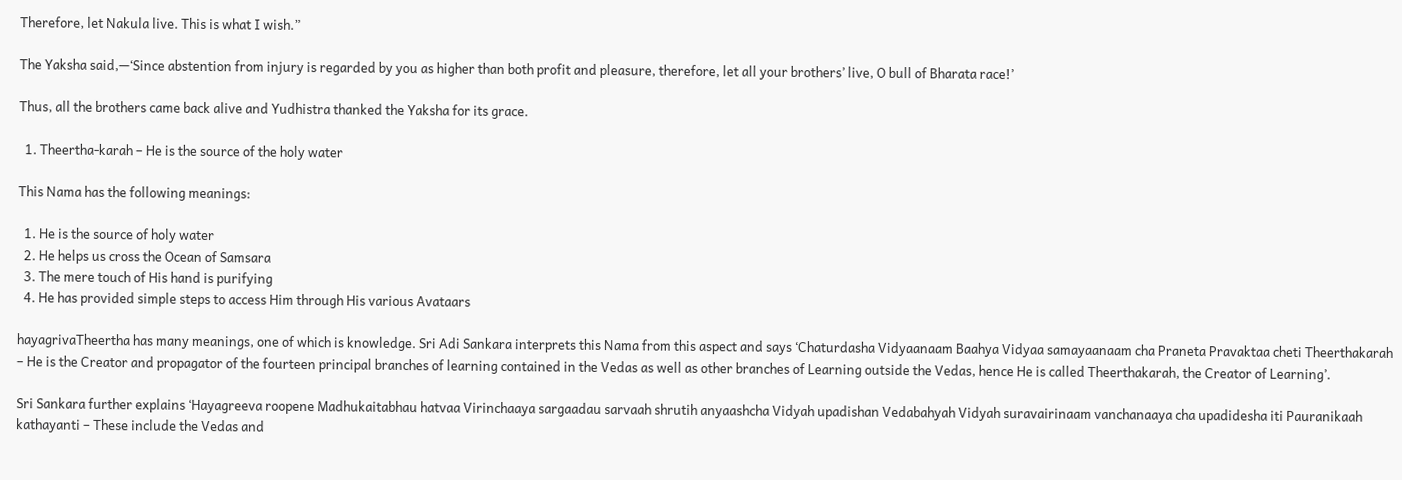Therefore, let Nakula live. This is what I wish.”

The Yaksha said,—‘Since abstention from injury is regarded by you as higher than both profit and pleasure, therefore, let all your brothers’ live, O bull of Bharata race!’

Thus, all the brothers came back alive and Yudhistra thanked the Yaksha for its grace.

  1. Theertha-karah – He is the source of the holy water

This Nama has the following meanings:

  1. He is the source of holy water
  2. He helps us cross the Ocean of Samsara
  3. The mere touch of His hand is purifying
  4. He has provided simple steps to access Him through His various Avataars

hayagrivaTheertha has many meanings, one of which is knowledge. Sri Adi Sankara interprets this Nama from this aspect and says ‘Chaturdasha Vidyaanaam Baahya Vidyaa samayaanaam cha Praneta Pravaktaa cheti Theerthakarah – He is the Creator and propagator of the fourteen principal branches of learning contained in the Vedas as well as other branches of Learning outside the Vedas, hence He is called Theerthakarah, the Creator of Learning’.

Sri Sankara further explains ‘Hayagreeva roopene Madhukaitabhau hatvaa Virinchaaya sargaadau sarvaah shrutih anyaashcha Vidyah upadishan Vedabahyah Vidyah suravairinaam vanchanaaya cha upadidesha iti Pauranikaah kathayanti – These include the Vedas and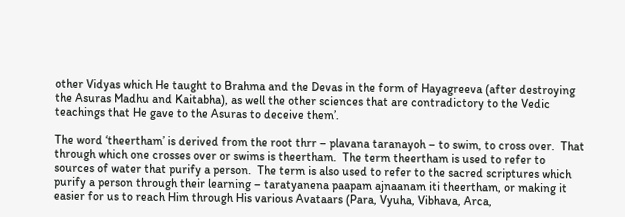other Vidyas which He taught to Brahma and the Devas in the form of Hayagreeva (after destroying the Asuras Madhu and Kaitabha), as well the other sciences that are contradictory to the Vedic teachings that He gave to the Asuras to deceive them’.

The word ‘theertham’ is derived from the root thrr – plavana taranayoh – to swim, to cross over.  That through which one crosses over or swims is theertham.  The term theertham is used to refer to sources of water that purify a person.  The term is also used to refer to the sacred scriptures which purify a person through their learning – taratyanena paapam ajnaanam iti theertham, or making it easier for us to reach Him through His various Avataars (Para, Vyuha, Vibhava, Arca,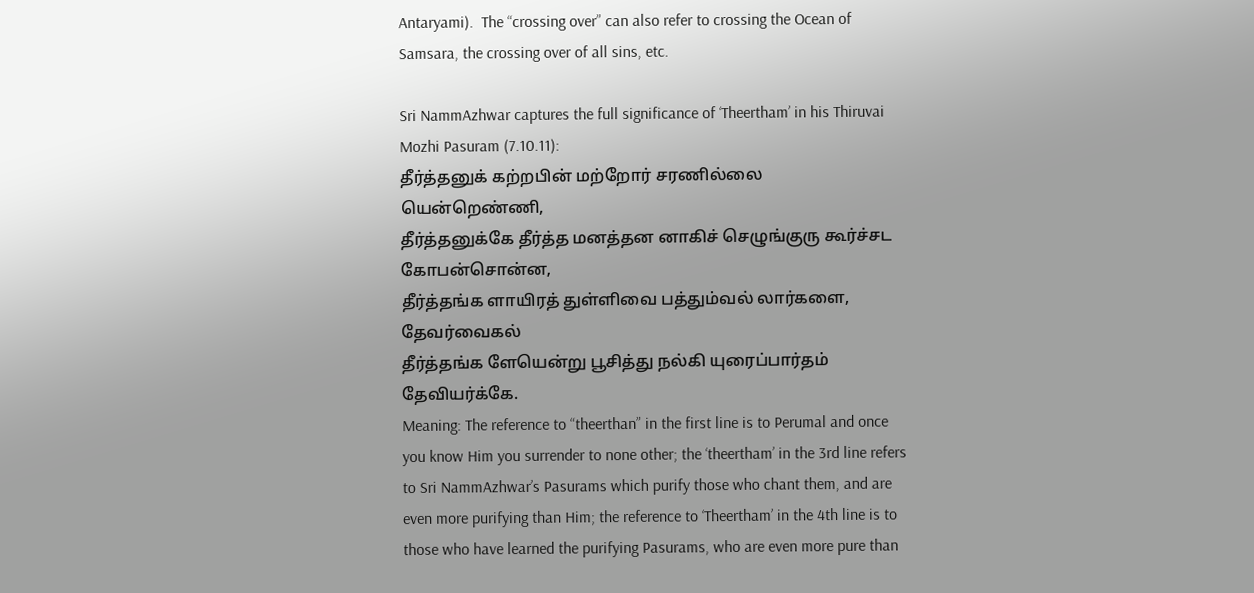Antaryami).  The “crossing over” can also refer to crossing the Ocean of Samsara, the crossing over of all sins, etc.

Sri NammAzhwar captures the full significance of ‘Theertham’ in his Thiruvai Mozhi Pasuram (7.10.11):
தீர்த்தனுக் கற்றபின் மற்றோர் சரணில்லை யென்றெண்ணி,
தீர்த்தனுக்கே தீர்த்த மனத்தன னாகிச் செழுங்குரு கூர்ச்சட கோபன்சொன்ன,
தீர்த்தங்க ளாயிரத் துள்ளிவை பத்தும்வல் லார்களை, தேவர்வைகல்
தீர்த்தங்க ளேயென்று பூசித்து நல்கி யுரைப்பார்தம் தேவியர்க்கே.
Meaning: The reference to “theerthan” in the first line is to Perumal and once you know Him you surrender to none other; the ‘theertham’ in the 3rd line refers to Sri NammAzhwar’s Pasurams which purify those who chant them, and are even more purifying than Him; the reference to ‘Theertham’ in the 4th line is to those who have learned the purifying Pasurams, who are even more pure than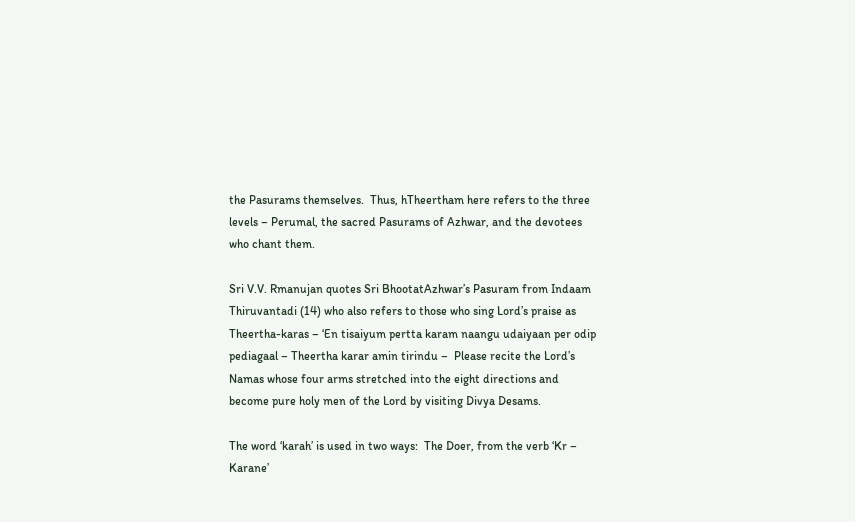the Pasurams themselves.  Thus, hTheertham here refers to the three levels – Perumal, the sacred Pasurams of Azhwar, and the devotees who chant them.

Sri V.V. Rmanujan quotes Sri BhootatAzhwar’s Pasuram from Indaam Thiruvantadi (14) who also refers to those who sing Lord’s praise as Theertha-karas – ‘En tisaiyum pertta karam naangu udaiyaan per odip pediagaal – Theertha karar amin tirindu –  Please recite the Lord’s Namas whose four arms stretched into the eight directions and become pure holy men of the Lord by visiting Divya Desams.

The word ‘karah’ is used in two ways:  The Doer, from the verb ‘Kr – Karane’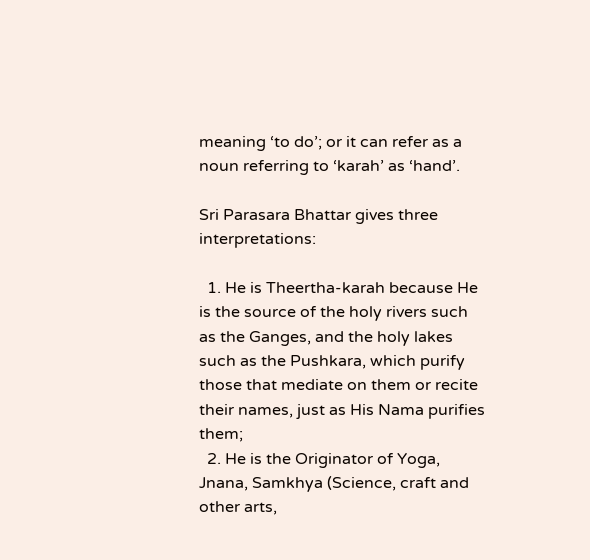meaning ‘to do’; or it can refer as a noun referring to ‘karah’ as ‘hand’.

Sri Parasara Bhattar gives three interpretations:

  1. He is Theertha-karah because He is the source of the holy rivers such as the Ganges, and the holy lakes such as the Pushkara, which purify those that mediate on them or recite their names, just as His Nama purifies them;
  2. He is the Originator of Yoga, Jnana, Samkhya (Science, craft and other arts,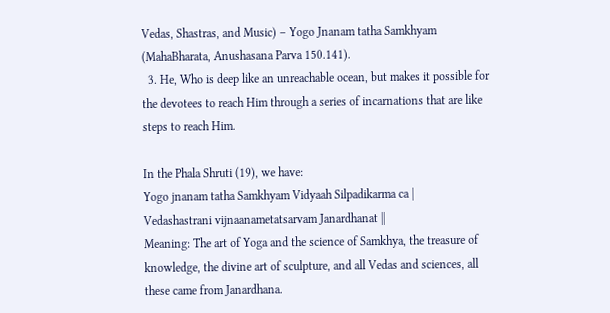Vedas, Shastras, and Music) – Yogo Jnanam tatha Samkhyam (MahaBharata, Anushasana Parva 150.141).
  3. He, Who is deep like an unreachable ocean, but makes it possible for the devotees to reach Him through a series of incarnations that are like steps to reach Him.

In the Phala Shruti (19), we have:
Yogo jnanam tatha Samkhyam Vidyaah Silpadikarma ca |
Vedashastrani vijnaanametatsarvam Janardhanat ||
Meaning: The art of Yoga and the science of Samkhya, the treasure of knowledge, the divine art of sculpture, and all Vedas and sciences, all these came from Janardhana.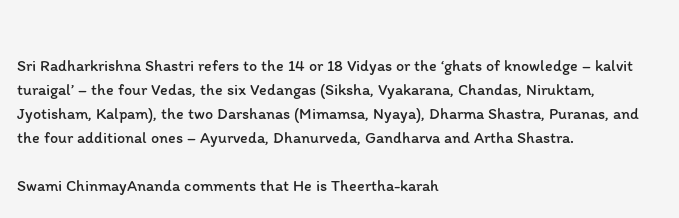Sri Radharkrishna Shastri refers to the 14 or 18 Vidyas or the ‘ghats of knowledge – kalvit turaigal’ – the four Vedas, the six Vedangas (Siksha, Vyakarana, Chandas, Niruktam, Jyotisham, Kalpam), the two Darshanas (Mimamsa, Nyaya), Dharma Shastra, Puranas, and the four additional ones – Ayurveda, Dhanurveda, Gandharva and Artha Shastra.

Swami ChinmayAnanda comments that He is Theertha-karah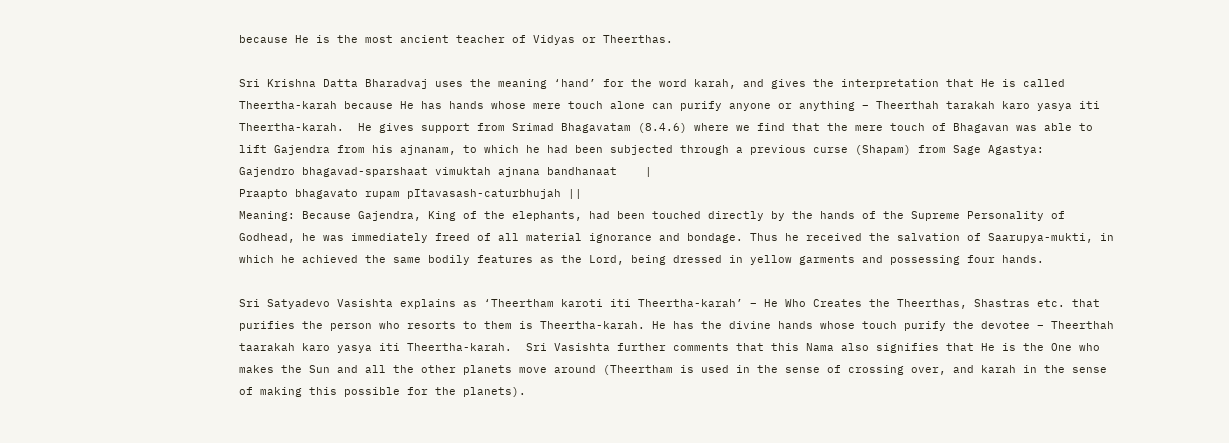because He is the most ancient teacher of Vidyas or Theerthas.

Sri Krishna Datta Bharadvaj uses the meaning ‘hand’ for the word karah, and gives the interpretation that He is called Theertha-karah because He has hands whose mere touch alone can purify anyone or anything – Theerthah tarakah karo yasya iti Theertha-karah.  He gives support from Srimad Bhagavatam (8.4.6) where we find that the mere touch of Bhagavan was able to lift Gajendra from his ajnanam, to which he had been subjected through a previous curse (Shapam) from Sage Agastya:
Gajendro bhagavad-sparshaat vimuktah ajnana bandhanaat    |
Praapto bhagavato rupam pItavasash-caturbhujah ||
Meaning: Because Gajendra, King of the elephants, had been touched directly by the hands of the Supreme Personality of Godhead, he was immediately freed of all material ignorance and bondage. Thus he received the salvation of Saarupya-mukti, in which he achieved the same bodily features as the Lord, being dressed in yellow garments and possessing four hands.

Sri Satyadevo Vasishta explains as ‘Theertham karoti iti Theertha-karah’ – He Who Creates the Theerthas, Shastras etc. that purifies the person who resorts to them is Theertha-karah. He has the divine hands whose touch purify the devotee – Theerthah taarakah karo yasya iti Theertha-karah.  Sri Vasishta further comments that this Nama also signifies that He is the One who makes the Sun and all the other planets move around (Theertham is used in the sense of crossing over, and karah in the sense of making this possible for the planets).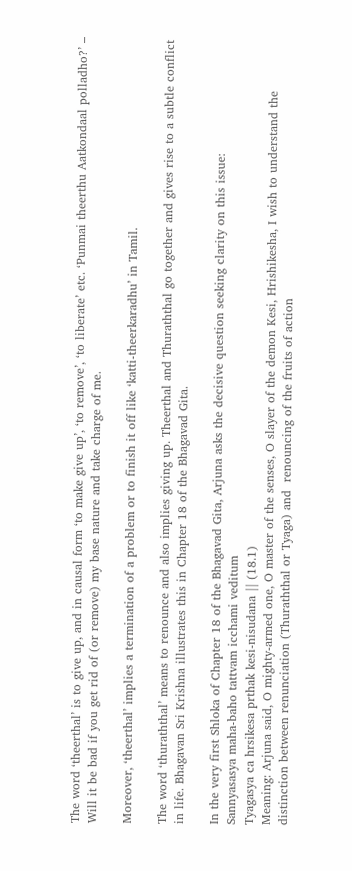The word ‘theerthal’ is to give up, and in causal form ‘to make give up’, ‘to remove’, ‘to liberate’ etc. ‘Punmai theerthu Aatkondaal polladho?’ – Will it be bad if you get rid of (or remove) my base nature and take charge of me.

Moreover, ‘theerthal’ implies a termination of a problem or to finish it off like ‘katti-theerkaradhu’ in Tamil.

The word ‘thuraththal’ means to renounce and also implies giving up. Theerthal and Thuraththal go together and gives rise to a subtle conflict in life. Bhagavan Sri Krishna illustrates this in Chapter 18 of the Bhagavad Gita.

In the very first Shloka of Chapter 18 of the Bhagavad Gita, Arjuna asks the decisive question seeking clarity on this issue:
Sannyasasya maha-baho tattvam icchami veditum
Tyagasya ca hrsikesa prthak kesi-nisudana || (18.1)
Meaning: Arjuna said, O mighty-armed one, O master of the senses, O slayer of the demon Kesi, Hrishikesha, I wish to understand the distinction between renunciation (Thuraththal or Tyaga) and  renouncing of the fruits of action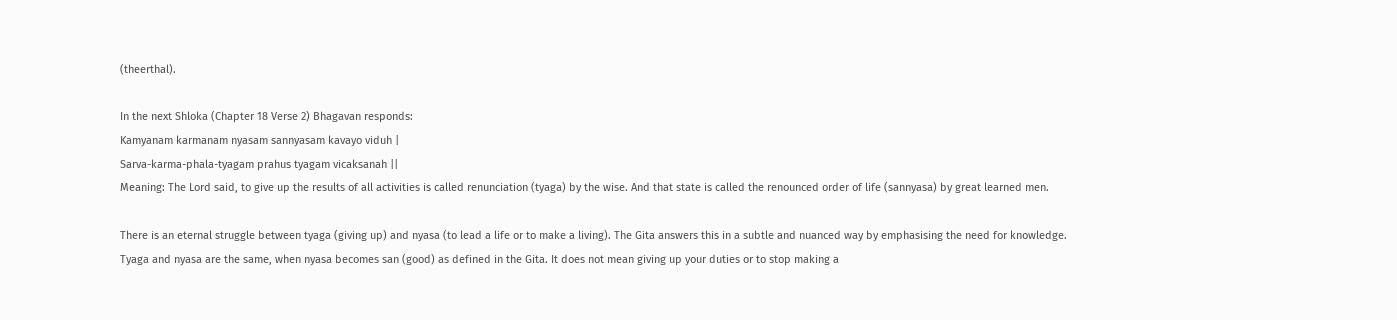(theerthal).

In the next Shloka (Chapter 18 Verse 2) Bhagavan responds:
Kamyanam karmanam nyasam sannyasam kavayo viduh |
Sarva-karma-phala-tyagam prahus tyagam vicaksanah ||
Meaning: The Lord said, to give up the results of all activities is called renunciation (tyaga) by the wise. And that state is called the renounced order of life (sannyasa) by great learned men.

There is an eternal struggle between tyaga (giving up) and nyasa (to lead a life or to make a living). The Gita answers this in a subtle and nuanced way by emphasising the need for knowledge.  Tyaga and nyasa are the same, when nyasa becomes san (good) as defined in the Gita. It does not mean giving up your duties or to stop making a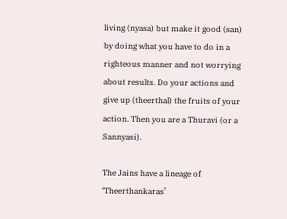living (nyasa) but make it good (san) by doing what you have to do in a righteous manner and not worrying about results. Do your actions and give up (theerthal) the fruits of your action. Then you are a Thuravi (or a Sannyasi).

The Jains have a lineage of ‘Theerthankaras’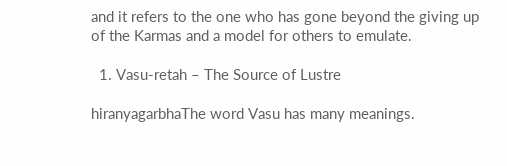and it refers to the one who has gone beyond the giving up of the Karmas and a model for others to emulate.

  1. Vasu-retah – The Source of Lustre

hiranyagarbhaThe word Vasu has many meanings.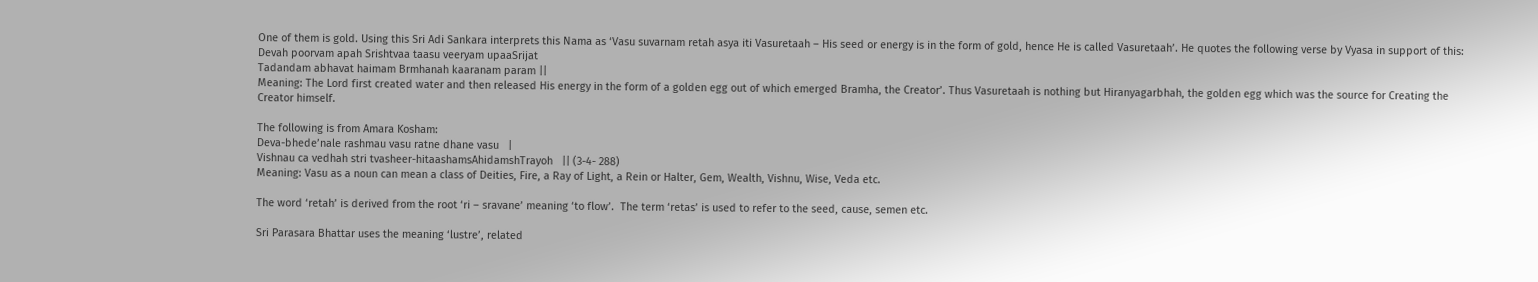One of them is gold. Using this Sri Adi Sankara interprets this Nama as ‘Vasu suvarnam retah asya iti Vasuretaah – His seed or energy is in the form of gold, hence He is called Vasuretaah’. He quotes the following verse by Vyasa in support of this:
Devah poorvam apah Srishtvaa taasu veeryam upaaSrijat
Tadandam abhavat haimam Brmhanah kaaranam param ||
Meaning: The Lord first created water and then released His energy in the form of a golden egg out of which emerged Bramha, the Creator’. Thus Vasuretaah is nothing but Hiranyagarbhah, the golden egg which was the source for Creating the Creator himself.

The following is from Amara Kosham:
Deva-bhede’nale rashmau vasu ratne dhane vasu   |
Vishnau ca vedhah stri tvasheer-hitaashamsAhidamshTrayoh   || (3-4- 288)
Meaning: Vasu as a noun can mean a class of Deities, Fire, a Ray of Light, a Rein or Halter, Gem, Wealth, Vishnu, Wise, Veda etc.

The word ‘retah’ is derived from the root ‘ri – sravane’ meaning ‘to flow’.  The term ‘retas’ is used to refer to the seed, cause, semen etc.

Sri Parasara Bhattar uses the meaning ‘lustre’, related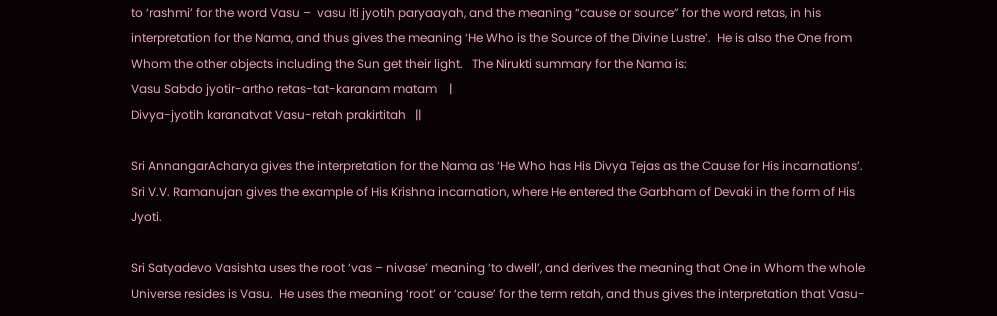to ‘rashmi’ for the word Vasu –  vasu iti jyotih paryaayah, and the meaning “cause or source” for the word retas, in his   interpretation for the Nama, and thus gives the meaning ‘He Who is the Source of the Divine Lustre’.  He is also the One from Whom the other objects including the Sun get their light.   The Nirukti summary for the Nama is:
Vasu Sabdo jyotir-artho retas-tat-karanam matam    |
Divya-jyotih karanatvat Vasu-retah prakirtitah   ||

Sri AnnangarAcharya gives the interpretation for the Nama as ‘He Who has His Divya Tejas as the Cause for His incarnations’. Sri V.V. Ramanujan gives the example of His Krishna incarnation, where He entered the Garbham of Devaki in the form of His Jyoti.

Sri Satyadevo Vasishta uses the root ‘vas – nivase’ meaning ‘to dwell’, and derives the meaning that One in Whom the whole Universe resides is Vasu.  He uses the meaning ‘root’ or ‘cause’ for the term retah, and thus gives the interpretation that Vasu-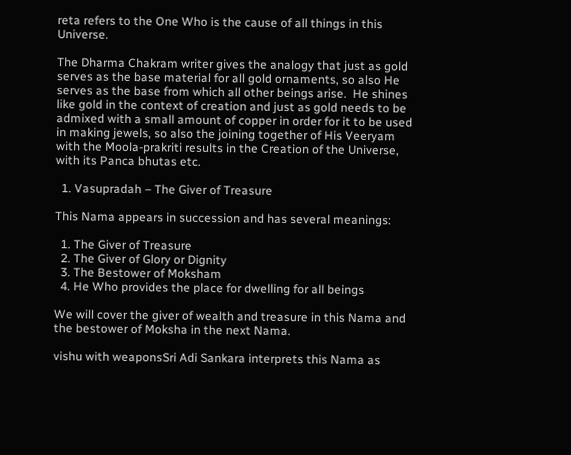reta refers to the One Who is the cause of all things in this Universe.

The Dharma Chakram writer gives the analogy that just as gold serves as the base material for all gold ornaments, so also He serves as the base from which all other beings arise.  He shines like gold in the context of creation and just as gold needs to be admixed with a small amount of copper in order for it to be used in making jewels, so also the joining together of His Veeryam with the Moola-prakriti results in the Creation of the Universe, with its Panca bhutas etc.

  1. Vasupradah – The Giver of Treasure

This Nama appears in succession and has several meanings:

  1. The Giver of Treasure
  2. The Giver of Glory or Dignity
  3. The Bestower of Moksham
  4. He Who provides the place for dwelling for all beings

We will cover the giver of wealth and treasure in this Nama and the bestower of Moksha in the next Nama.

vishu with weaponsSri Adi Sankara interprets this Nama as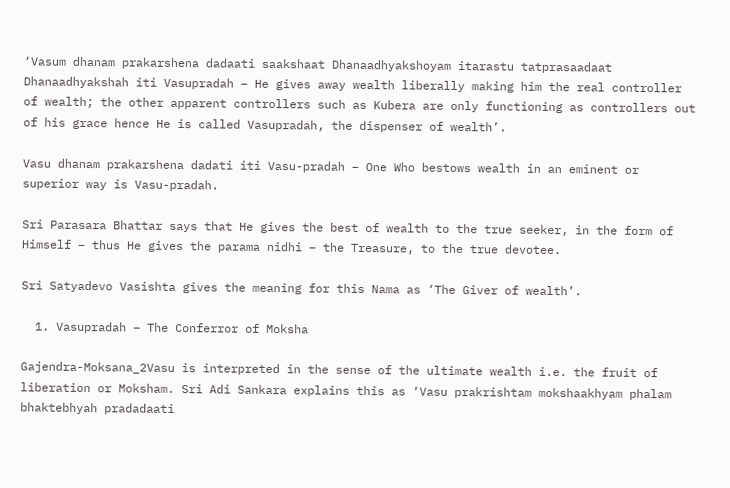‘Vasum dhanam prakarshena dadaati saakshaat Dhanaadhyakshoyam itarastu tatprasaadaat Dhanaadhyakshah iti Vasupradah – He gives away wealth liberally making him the real controller of wealth; the other apparent controllers such as Kubera are only functioning as controllers out of his grace hence He is called Vasupradah, the dispenser of wealth’.

Vasu dhanam prakarshena dadati iti Vasu-pradah – One Who bestows wealth in an eminent or superior way is Vasu-pradah.

Sri Parasara Bhattar says that He gives the best of wealth to the true seeker, in the form of Himself – thus He gives the parama nidhi – the Treasure, to the true devotee.

Sri Satyadevo Vasishta gives the meaning for this Nama as ‘The Giver of wealth’.

  1. Vasupradah – The Conferror of Moksha

Gajendra-Moksana_2Vasu is interpreted in the sense of the ultimate wealth i.e. the fruit of liberation or Moksham. Sri Adi Sankara explains this as ‘Vasu prakrishtam mokshaakhyam phalam bhaktebhyah pradadaati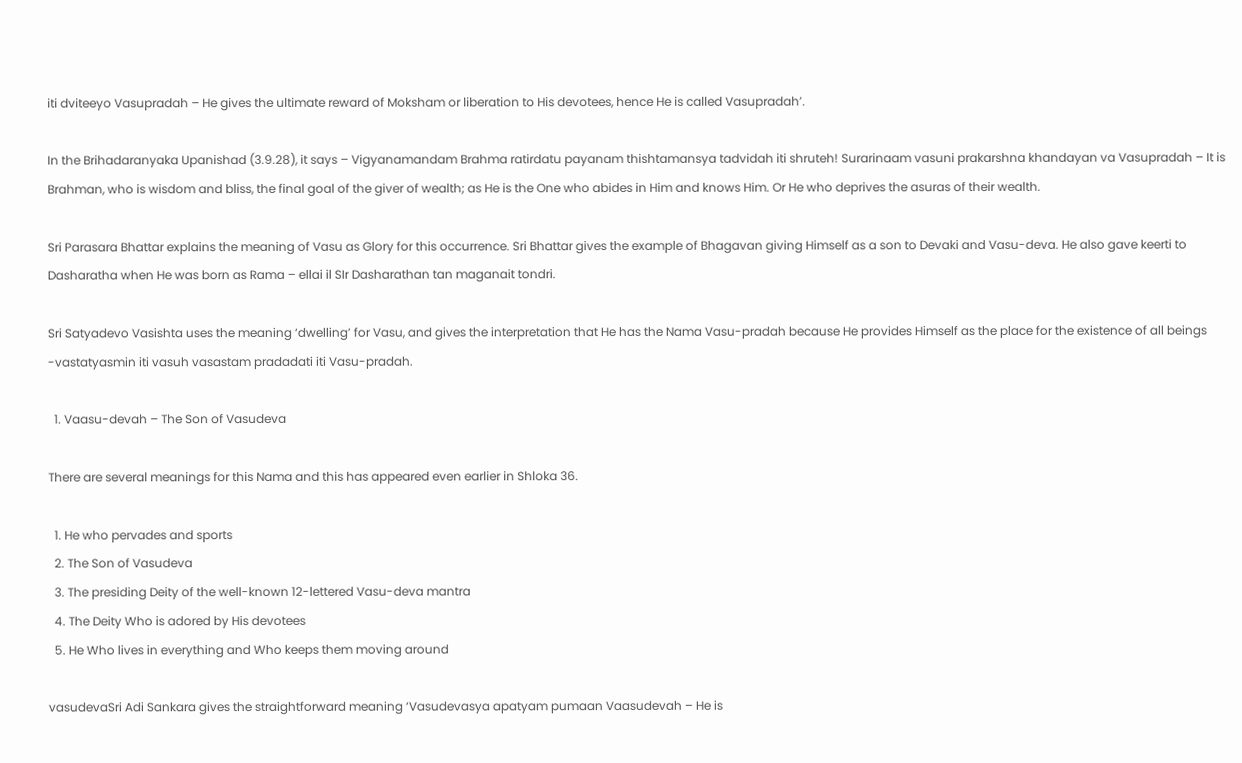iti dviteeyo Vasupradah – He gives the ultimate reward of Moksham or liberation to His devotees, hence He is called Vasupradah’.

In the Brihadaranyaka Upanishad (3.9.28), it says – Vigyanamandam Brahma ratirdatu payanam thishtamansya tadvidah iti shruteh! Surarinaam vasuni prakarshna khandayan va Vasupradah – It is Brahman, who is wisdom and bliss, the final goal of the giver of wealth; as He is the One who abides in Him and knows Him. Or He who deprives the asuras of their wealth.

Sri Parasara Bhattar explains the meaning of Vasu as Glory for this occurrence. Sri Bhattar gives the example of Bhagavan giving Himself as a son to Devaki and Vasu-deva. He also gave keerti to Dasharatha when He was born as Rama – ellai il SIr Dasharathan tan maganait tondri.

Sri Satyadevo Vasishta uses the meaning ‘dwelling’ for Vasu, and gives the interpretation that He has the Nama Vasu-pradah because He provides Himself as the place for the existence of all beings -vastatyasmin iti vasuh vasastam pradadati iti Vasu-pradah.

  1. Vaasu-devah – The Son of Vasudeva

There are several meanings for this Nama and this has appeared even earlier in Shloka 36.

  1. He who pervades and sports
  2. The Son of Vasudeva
  3. The presiding Deity of the well-known 12-lettered Vasu-deva mantra
  4. The Deity Who is adored by His devotees
  5. He Who lives in everything and Who keeps them moving around

vasudevaSri Adi Sankara gives the straightforward meaning ‘Vasudevasya apatyam pumaan Vaasudevah – He is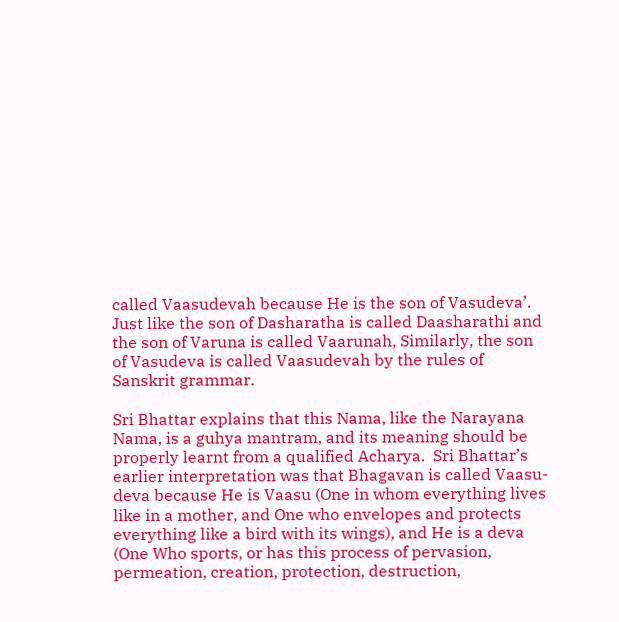called Vaasudevah because He is the son of Vasudeva’.  Just like the son of Dasharatha is called Daasharathi and the son of Varuna is called Vaarunah, Similarly, the son of Vasudeva is called Vaasudevah by the rules of Sanskrit grammar.

Sri Bhattar explains that this Nama, like the Narayana Nama, is a guhya mantram, and its meaning should be properly learnt from a qualified Acharya.  Sri Bhattar’s earlier interpretation was that Bhagavan is called Vaasu-deva because He is Vaasu (One in whom everything lives like in a mother, and One who envelopes and protects everything like a bird with its wings), and He is a deva (One Who sports, or has this process of pervasion, permeation, creation, protection, destruction,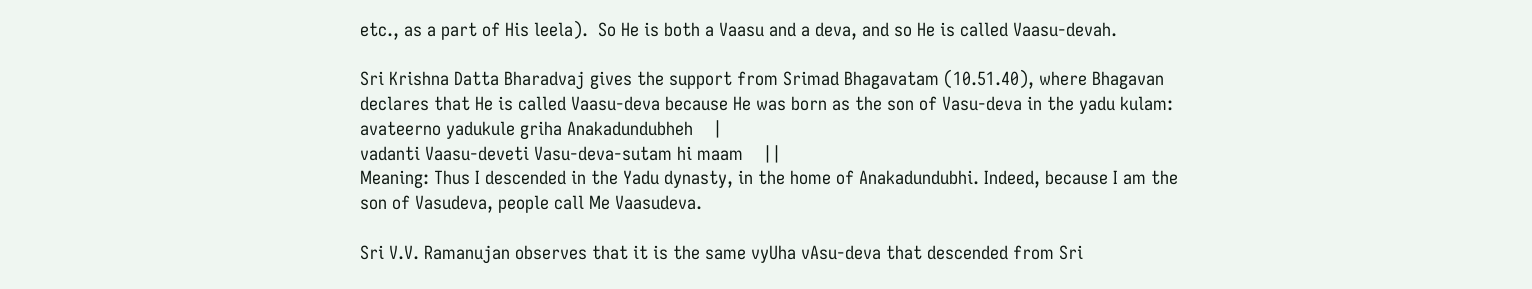etc., as a part of His leela).  So He is both a Vaasu and a deva, and so He is called Vaasu-devah.

Sri Krishna Datta Bharadvaj gives the support from Srimad Bhagavatam (10.51.40), where Bhagavan declares that He is called Vaasu-deva because He was born as the son of Vasu-deva in the yadu kulam:
avateerno yadukule griha Anakadundubheh    |
vadanti Vaasu-deveti Vasu-deva-sutam hi maam    ||
Meaning: Thus I descended in the Yadu dynasty, in the home of Anakadundubhi. Indeed, because I am the son of Vasudeva, people call Me Vaasudeva.

Sri V.V. Ramanujan observes that it is the same vyUha vAsu-deva that descended from Sri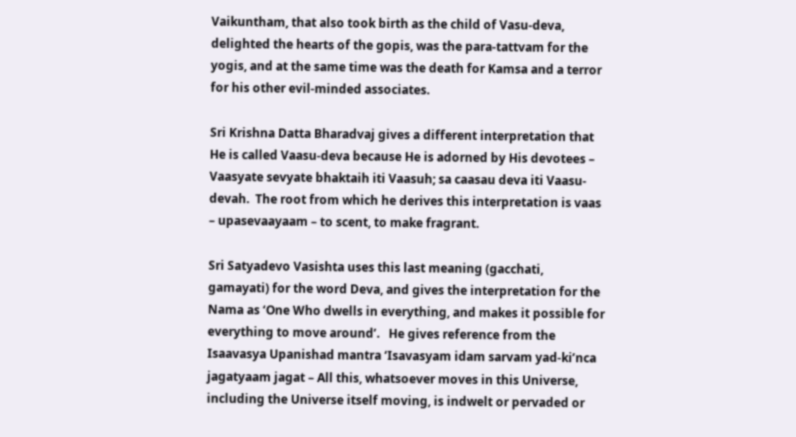Vaikuntham, that also took birth as the child of Vasu-deva, delighted the hearts of the gopis, was the para-tattvam for the yogis, and at the same time was the death for Kamsa and a terror for his other evil-minded associates.

Sri Krishna Datta Bharadvaj gives a different interpretation that He is called Vaasu-deva because He is adorned by His devotees – Vaasyate sevyate bhaktaih iti Vaasuh; sa caasau deva iti Vaasu-devah.  The root from which he derives this interpretation is vaas – upasevaayaam – to scent, to make fragrant.

Sri Satyadevo Vasishta uses this last meaning (gacchati, gamayati) for the word Deva, and gives the interpretation for the Nama as ‘One Who dwells in everything, and makes it possible for everything to move around’.   He gives reference from the Isaavasya Upanishad mantra ‘Isavasyam idam sarvam yad-ki’nca jagatyaam jagat – All this, whatsoever moves in this Universe, including the Universe itself moving, is indwelt or pervaded or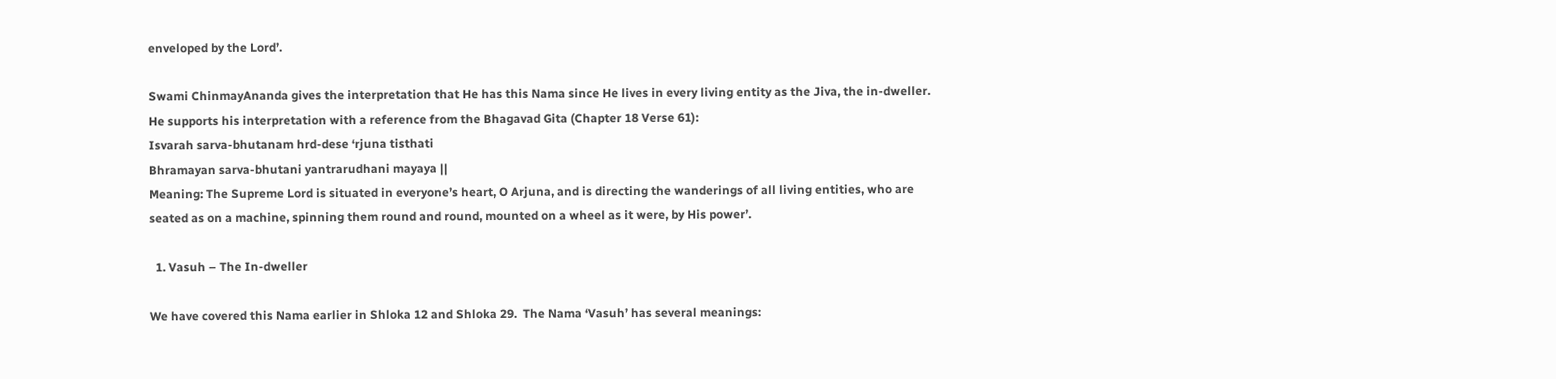enveloped by the Lord’.

Swami ChinmayAnanda gives the interpretation that He has this Nama since He lives in every living entity as the Jiva, the in-dweller.  He supports his interpretation with a reference from the Bhagavad Gita (Chapter 18 Verse 61):
Isvarah sarva-bhutanam hrd-dese ‘rjuna tisthati
Bhramayan sarva-bhutani yantrarudhani mayaya ||
Meaning: The Supreme Lord is situated in everyone’s heart, O Arjuna, and is directing the wanderings of all living entities, who are seated as on a machine, spinning them round and round, mounted on a wheel as it were, by His power’.

  1. Vasuh – The In-dweller

We have covered this Nama earlier in Shloka 12 and Shloka 29.  The Nama ‘Vasuh’ has several meanings: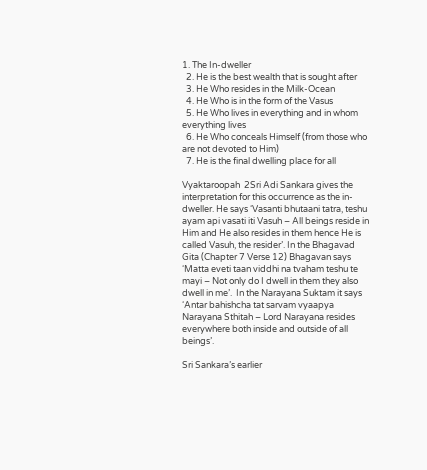1. The In-dweller
  2. He is the best wealth that is sought after
  3. He Who resides in the Milk-Ocean
  4. He Who is in the form of the Vasus
  5. He Who lives in everything and in whom everything lives
  6. He Who conceals Himself (from those who are not devoted to Him)
  7. He is the final dwelling place for all

Vyaktaroopah  2Sri Adi Sankara gives the interpretation for this occurrence as the in-dweller. He says ‘Vasanti bhutaani tatra, teshu ayam api vasati iti Vasuh – All beings reside in Him and He also resides in them hence He is called Vasuh, the resider’. In the Bhagavad Gita (Chapter 7 Verse 12) Bhagavan says ‘Matta eveti taan viddhi na tvaham teshu te mayi – Not only do I dwell in them they also dwell in me’.  In the Narayana Suktam it says ‘Antar bahishcha tat sarvam vyaapya Narayana Sthitah – Lord Narayana resides everywhere both inside and outside of all beings’.

Sri Sankara’s earlier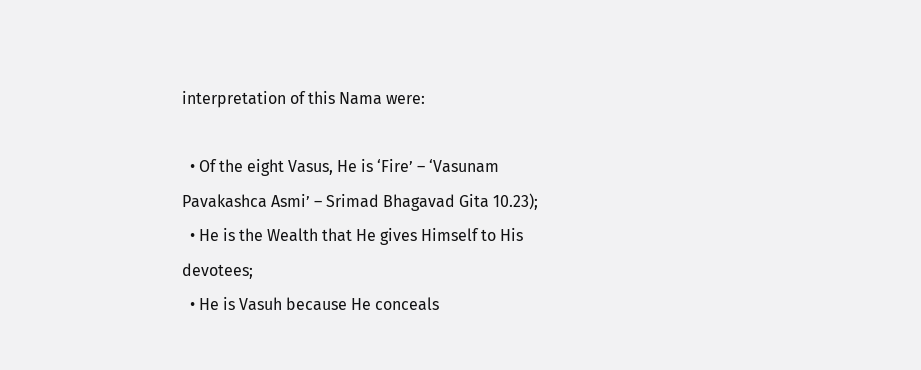interpretation of this Nama were:

  • Of the eight Vasus, He is ‘Fire’ – ‘Vasunam Pavakashca Asmi’ – Srimad Bhagavad Gita 10.23);
  • He is the Wealth that He gives Himself to His devotees;
  • He is Vasuh because He conceals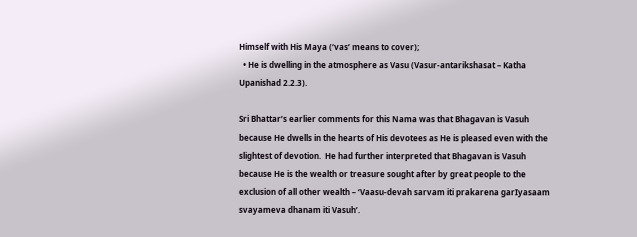Himself with His Maya (‘vas’ means to cover);
  • He is dwelling in the atmosphere as Vasu (Vasur-antarikshasat – Katha Upanishad 2.2.3).

Sri Bhattar’s earlier comments for this Nama was that Bhagavan is Vasuh because He dwells in the hearts of His devotees as He is pleased even with the slightest of devotion.  He had further interpreted that Bhagavan is Vasuh because He is the wealth or treasure sought after by great people to the exclusion of all other wealth – ‘Vaasu-devah sarvam iti prakarena garIyasaam svayameva dhanam iti Vasuh’.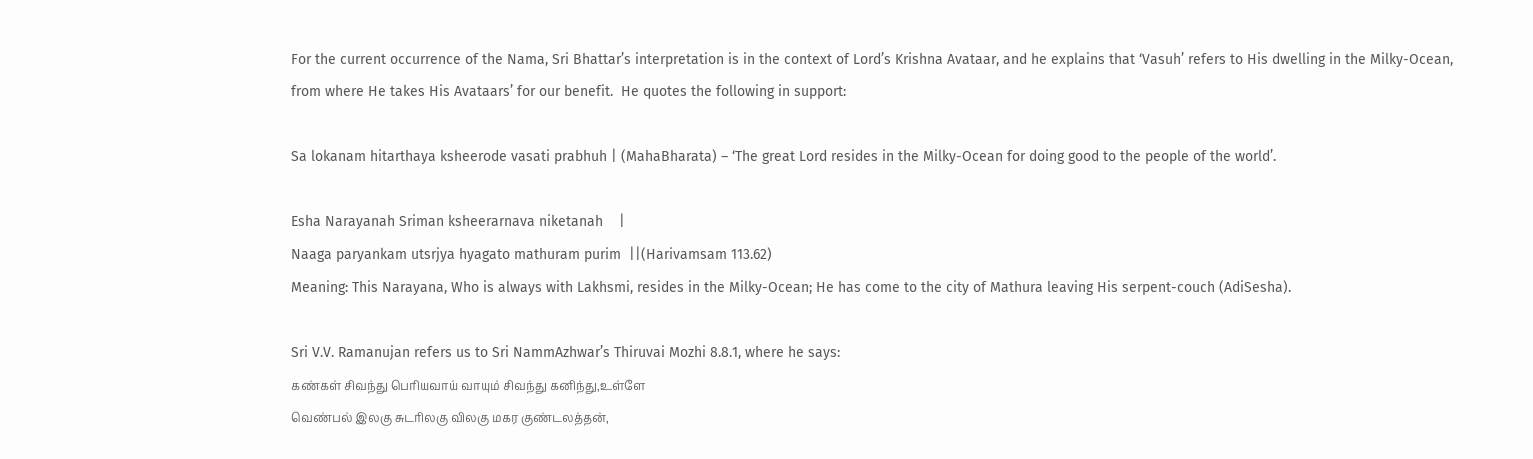For the current occurrence of the Nama, Sri Bhattar’s interpretation is in the context of Lord’s Krishna Avataar, and he explains that ‘Vasuh’ refers to His dwelling in the Milky-Ocean, from where He takes His Avataars’ for our benefit.  He quotes the following in support:

Sa lokanam hitarthaya ksheerode vasati prabhuh | (MahaBharata) – ‘The great Lord resides in the Milky-Ocean for doing good to the people of the world’.

Esha Narayanah Sriman ksheerarnava niketanah    |
Naaga paryankam utsrjya hyagato mathuram purim  ||(Harivamsam 113.62)
Meaning: This Narayana, Who is always with Lakhsmi, resides in the Milky-Ocean; He has come to the city of Mathura leaving His serpent-couch (AdiSesha).

Sri V.V. Ramanujan refers us to Sri NammAzhwar’s Thiruvai Mozhi 8.8.1, where he says:
கண்கள் சிவந்து பெரியவாய் வாயும் சிவந்து கனிந்து,உள்ளே
வெண்பல் இலகு சுடரிலகு விலகு மகர குண்டலத்தன்,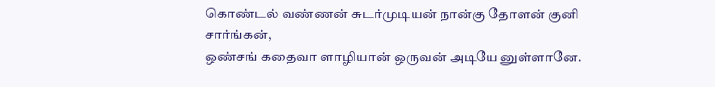கொண்டல் வண்ணன் சுடர்முடியன் நான்கு தோளன் குனி சார்ங்கன்,
ஒண்சங் கதைவா ளாழியான் ஒருவன் அடியே னுள்ளானே.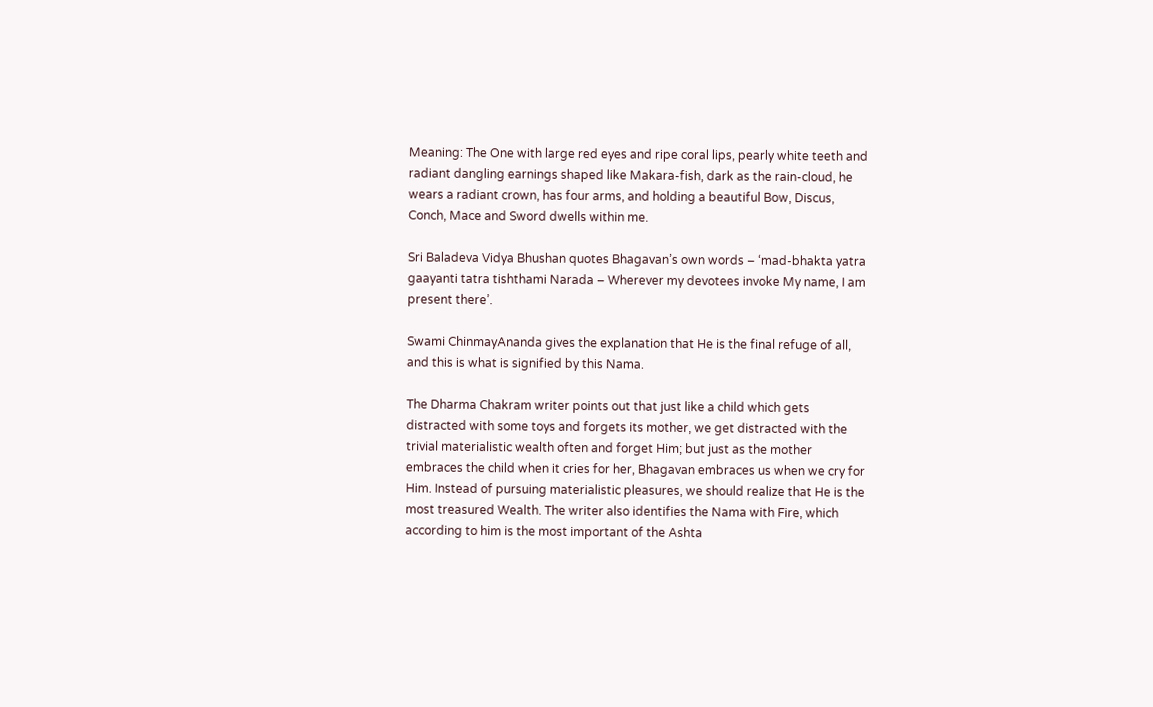Meaning: The One with large red eyes and ripe coral lips, pearly white teeth and radiant dangling earnings shaped like Makara-fish, dark as the rain-cloud, he wears a radiant crown, has four arms, and holding a beautiful Bow, Discus, Conch, Mace and Sword dwells within me.

Sri Baladeva Vidya Bhushan quotes Bhagavan’s own words – ‘mad-bhakta yatra gaayanti tatra tishthami Narada – Wherever my devotees invoke My name, I am present there’.

Swami ChinmayAnanda gives the explanation that He is the final refuge of all, and this is what is signified by this Nama.

The Dharma Chakram writer points out that just like a child which gets distracted with some toys and forgets its mother, we get distracted with the trivial materialistic wealth often and forget Him; but just as the mother embraces the child when it cries for her, Bhagavan embraces us when we cry for Him. Instead of pursuing materialistic pleasures, we should realize that He is the most treasured Wealth. The writer also identifies the Nama with Fire, which according to him is the most important of the Ashta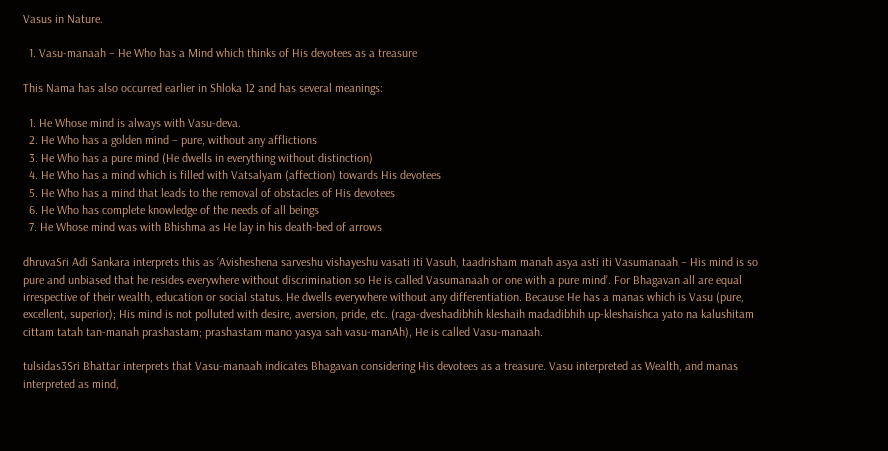Vasus in Nature.

  1. Vasu-manaah – He Who has a Mind which thinks of His devotees as a treasure

This Nama has also occurred earlier in Shloka 12 and has several meanings:

  1. He Whose mind is always with Vasu-deva.
  2. He Who has a golden mind – pure, without any afflictions
  3. He Who has a pure mind (He dwells in everything without distinction)
  4. He Who has a mind which is filled with Vatsalyam (affection) towards His devotees
  5. He Who has a mind that leads to the removal of obstacles of His devotees
  6. He Who has complete knowledge of the needs of all beings
  7. He Whose mind was with Bhishma as He lay in his death-bed of arrows

dhruvaSri Adi Sankara interprets this as ‘Avisheshena sarveshu vishayeshu vasati iti Vasuh, taadrisham manah asya asti iti Vasumanaah – His mind is so pure and unbiased that he resides everywhere without discrimination so He is called Vasumanaah or one with a pure mind’. For Bhagavan all are equal irrespective of their wealth, education or social status. He dwells everywhere without any differentiation. Because He has a manas which is Vasu (pure, excellent, superior); His mind is not polluted with desire, aversion, pride, etc. (raga-dveshadibhih kleshaih madadibhih up-kleshaishca yato na kalushitam cittam tatah tan-manah prashastam; prashastam mano yasya sah vasu-manAh), He is called Vasu-manaah.

tulsidas3Sri Bhattar interprets that Vasu-manaah indicates Bhagavan considering His devotees as a treasure. Vasu interpreted as Wealth, and manas interpreted as mind,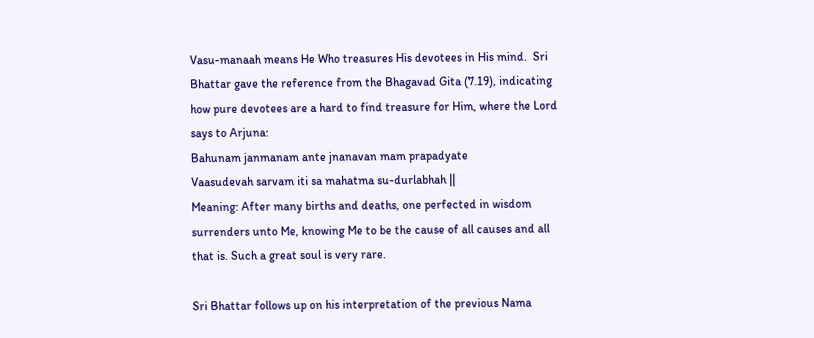Vasu-manaah means He Who treasures His devotees in His mind.  Sri Bhattar gave the reference from the Bhagavad Gita (7.19), indicating how pure devotees are a hard to find treasure for Him, where the Lord says to Arjuna:
Bahunam janmanam ante jnanavan mam prapadyate
Vaasudevah sarvam iti sa mahatma su-durlabhah ||
Meaning: After many births and deaths, one perfected in wisdom surrenders unto Me, knowing Me to be the cause of all causes and all that is. Such a great soul is very rare.

Sri Bhattar follows up on his interpretation of the previous Nama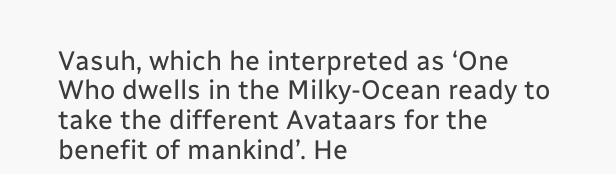Vasuh, which he interpreted as ‘One Who dwells in the Milky-Ocean ready to take the different Avataars for the benefit of mankind’. He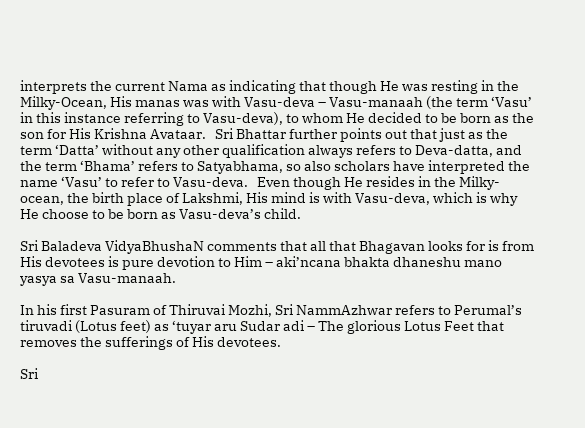interprets the current Nama as indicating that though He was resting in the Milky-Ocean, His manas was with Vasu-deva – Vasu-manaah (the term ‘Vasu’ in this instance referring to Vasu-deva), to whom He decided to be born as the son for His Krishna Avataar.   Sri Bhattar further points out that just as the term ‘Datta’ without any other qualification always refers to Deva-datta, and the term ‘Bhama’ refers to Satyabhama, so also scholars have interpreted the name ‘Vasu’ to refer to Vasu-deva.   Even though He resides in the Milky-ocean, the birth place of Lakshmi, His mind is with Vasu-deva, which is why He choose to be born as Vasu-deva’s child.

Sri Baladeva VidyaBhushaN comments that all that Bhagavan looks for is from His devotees is pure devotion to Him – aki’ncana bhakta dhaneshu mano yasya sa Vasu-manaah.

In his first Pasuram of Thiruvai Mozhi, Sri NammAzhwar refers to Perumal’s tiruvadi (Lotus feet) as ‘tuyar aru Sudar adi – The glorious Lotus Feet that removes the sufferings of His devotees.

Sri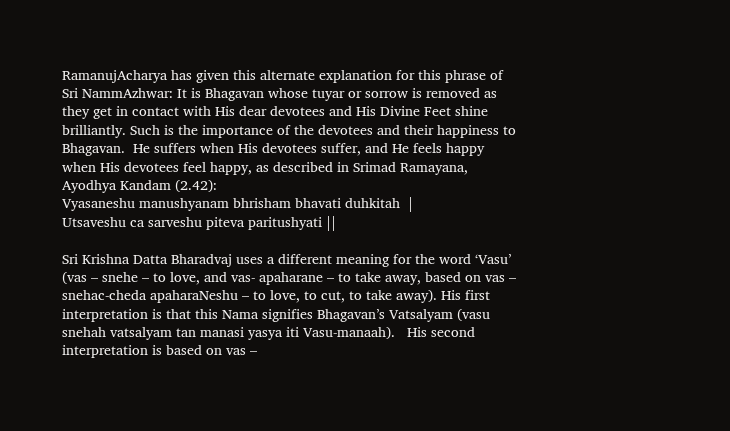RamanujAcharya has given this alternate explanation for this phrase of Sri NammAzhwar: It is Bhagavan whose tuyar or sorrow is removed as they get in contact with His dear devotees and His Divine Feet shine brilliantly. Such is the importance of the devotees and their happiness to Bhagavan.  He suffers when His devotees suffer, and He feels happy when His devotees feel happy, as described in Srimad Ramayana, Ayodhya Kandam (2.42):
Vyasaneshu manushyanam bhrisham bhavati duhkitah  |
Utsaveshu ca sarveshu piteva paritushyati ||

Sri Krishna Datta Bharadvaj uses a different meaning for the word ‘Vasu’ (vas – snehe – to love, and vas- apaharane – to take away, based on vas – snehac-cheda apaharaNeshu – to love, to cut, to take away). His first interpretation is that this Nama signifies Bhagavan’s Vatsalyam (vasu snehah vatsalyam tan manasi yasya iti Vasu-manaah).   His second interpretation is based on vas –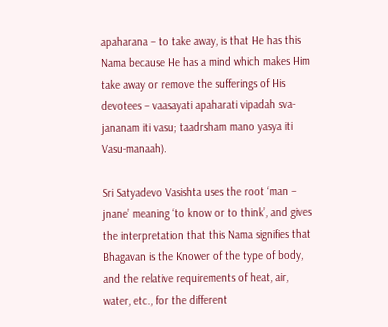apaharana – to take away, is that He has this Nama because He has a mind which makes Him take away or remove the sufferings of His devotees – vaasayati apaharati vipadah sva-jananam iti vasu; taadrsham mano yasya iti Vasu-manaah).

Sri Satyadevo Vasishta uses the root ‘man – jnane’ meaning ‘to know or to think’, and gives the interpretation that this Nama signifies that Bhagavan is the Knower of the type of body, and the relative requirements of heat, air, water, etc., for the different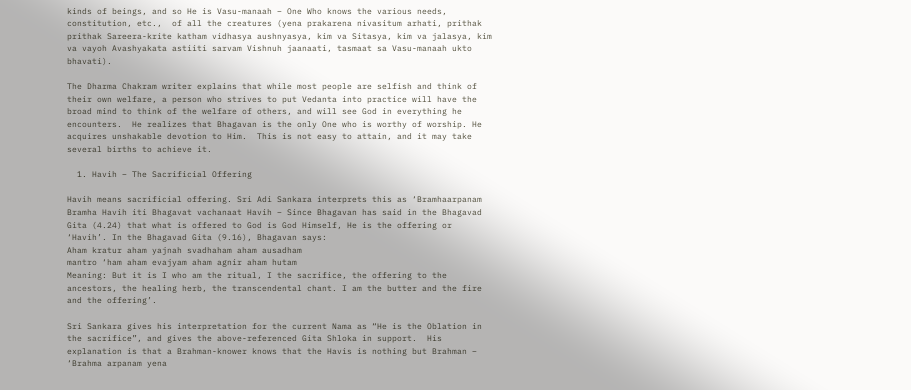kinds of beings, and so He is Vasu-manaah – One Who knows the various needs, constitution, etc.,  of all the creatures (yena prakarena nivasitum arhati, prithak prithak Sareera-krite katham vidhasya aushnyasya, kim va Sitasya, kim va jalasya, kim va vayoh Avashyakata astiiti sarvam Vishnuh jaanaati, tasmaat sa Vasu-manaah ukto bhavati).

The Dharma Chakram writer explains that while most people are selfish and think of their own welfare, a person who strives to put Vedanta into practice will have the broad mind to think of the welfare of others, and will see God in everything he encounters.  He realizes that Bhagavan is the only One who is worthy of worship. He acquires unshakable devotion to Him.  This is not easy to attain, and it may take several births to achieve it.

  1. Havih – The Sacrificial Offering

Havih means sacrificial offering. Sri Adi Sankara interprets this as ‘Bramhaarpanam Bramha Havih iti Bhagavat vachanaat Havih – Since Bhagavan has said in the Bhagavad Gita (4.24) that what is offered to God is God Himself, He is the offering or ‘Havih’. In the Bhagavad Gita (9.16), Bhagavan says:
Aham kratur aham yajnah svadhaham aham ausadham
mantro ‘ham aham evajyam aham agnir aham hutam
Meaning: But it is I who am the ritual, I the sacrifice, the offering to the ancestors, the healing herb, the transcendental chant. I am the butter and the fire and the offering’.

Sri Sankara gives his interpretation for the current Nama as “He is the Oblation in the sacrifice”, and gives the above-referenced Gita Shloka in support.  His explanation is that a Brahman-knower knows that the Havis is nothing but Brahman – ‘Brahma arpanam yena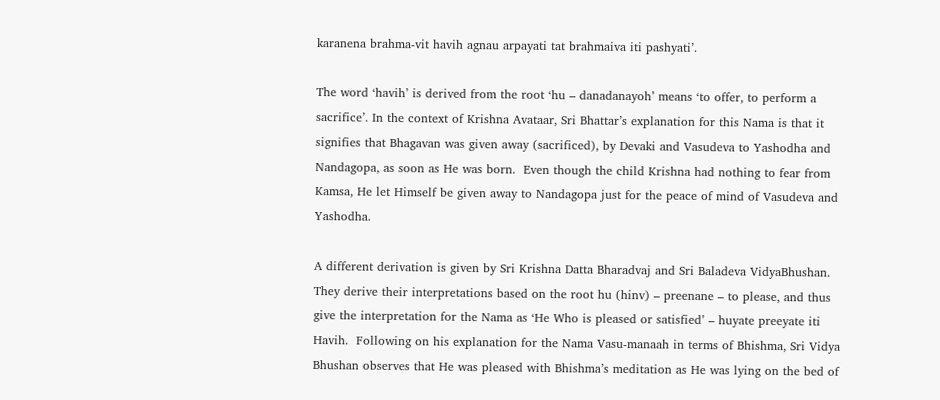karanena brahma-vit havih agnau arpayati tat brahmaiva iti pashyati’.

The word ‘havih’ is derived from the root ‘hu – danadanayoh’ means ‘to offer, to perform a sacrifice’. In the context of Krishna Avataar, Sri Bhattar’s explanation for this Nama is that it signifies that Bhagavan was given away (sacrificed), by Devaki and Vasudeva to Yashodha and Nandagopa, as soon as He was born.  Even though the child Krishna had nothing to fear from Kamsa, He let Himself be given away to Nandagopa just for the peace of mind of Vasudeva and Yashodha.

A different derivation is given by Sri Krishna Datta Bharadvaj and Sri Baladeva VidyaBhushan.  They derive their interpretations based on the root hu (hinv) – preenane – to please, and thus give the interpretation for the Nama as ‘He Who is pleased or satisfied’ – huyate preeyate iti Havih.  Following on his explanation for the Nama Vasu-manaah in terms of Bhishma, Sri Vidya Bhushan observes that He was pleased with Bhishma’s meditation as He was lying on the bed of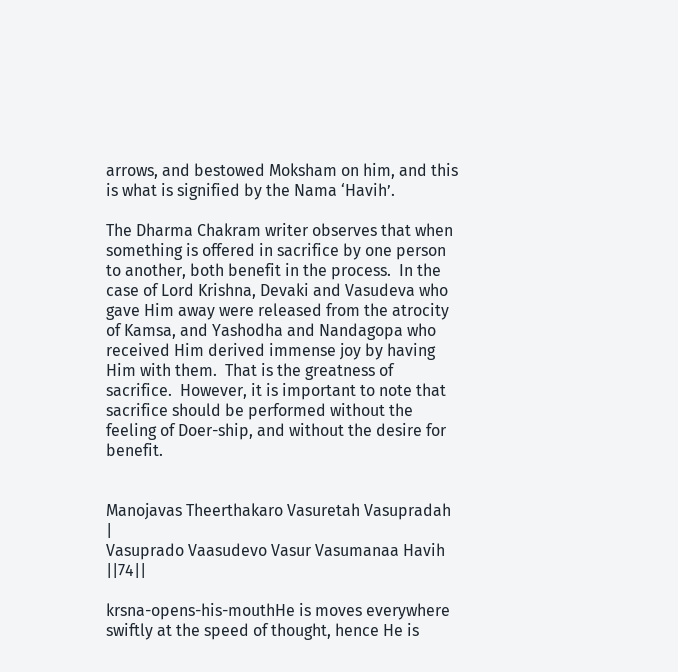arrows, and bestowed Moksham on him, and this is what is signified by the Nama ‘Havih’.

The Dharma Chakram writer observes that when something is offered in sacrifice by one person to another, both benefit in the process.  In the case of Lord Krishna, Devaki and Vasudeva who gave Him away were released from the atrocity of Kamsa, and Yashodha and Nandagopa who received Him derived immense joy by having Him with them.  That is the greatness of sacrifice.  However, it is important to note that sacrifice should be performed without the feeling of Doer-ship, and without the desire for benefit.


Manojavas Theerthakaro Vasuretah Vasupradah  |
Vasuprado Vaasudevo Vasur Vasumanaa Havih ||74||

krsna-opens-his-mouthHe is moves everywhere swiftly at the speed of thought, hence He is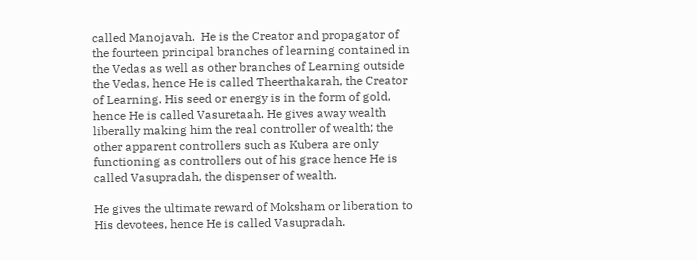called Manojavah.  He is the Creator and propagator of the fourteen principal branches of learning contained in the Vedas as well as other branches of Learning outside the Vedas, hence He is called Theerthakarah, the Creator of Learning. His seed or energy is in the form of gold, hence He is called Vasuretaah. He gives away wealth liberally making him the real controller of wealth; the other apparent controllers such as Kubera are only functioning as controllers out of his grace hence He is called Vasupradah, the dispenser of wealth.

He gives the ultimate reward of Moksham or liberation to His devotees, hence He is called Vasupradah.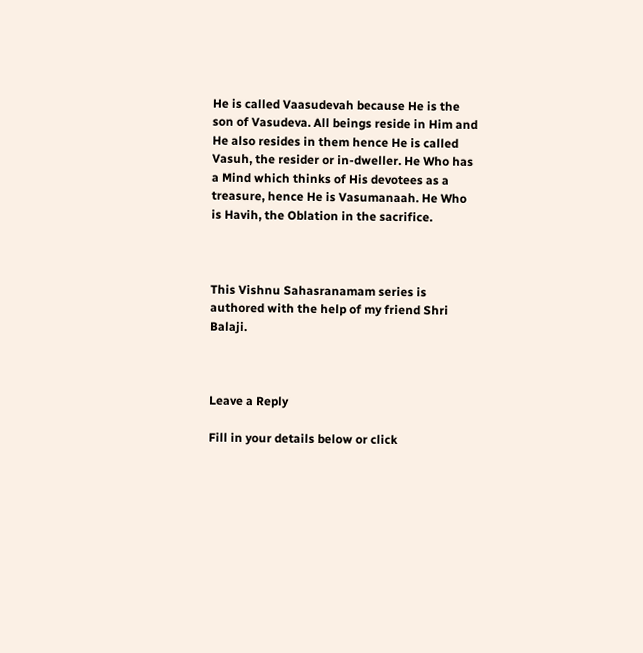He is called Vaasudevah because He is the son of Vasudeva. All beings reside in Him and He also resides in them hence He is called Vasuh, the resider or in-dweller. He Who has a Mind which thinks of His devotees as a treasure, hence He is Vasumanaah. He Who is Havih, the Oblation in the sacrifice.



This Vishnu Sahasranamam series is authored with the help of my friend Shri Balaji.



Leave a Reply

Fill in your details below or click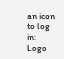an icon to log in: Logo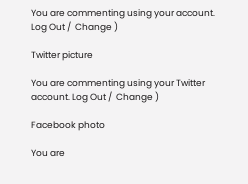You are commenting using your account. Log Out /  Change )

Twitter picture

You are commenting using your Twitter account. Log Out /  Change )

Facebook photo

You are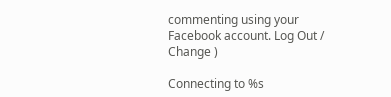commenting using your Facebook account. Log Out /  Change )

Connecting to %s